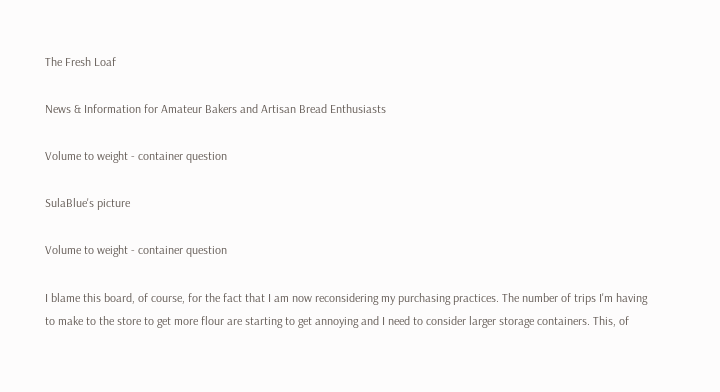The Fresh Loaf

News & Information for Amateur Bakers and Artisan Bread Enthusiasts

Volume to weight - container question

SulaBlue's picture

Volume to weight - container question

I blame this board, of course, for the fact that I am now reconsidering my purchasing practices. The number of trips I'm having to make to the store to get more flour are starting to get annoying and I need to consider larger storage containers. This, of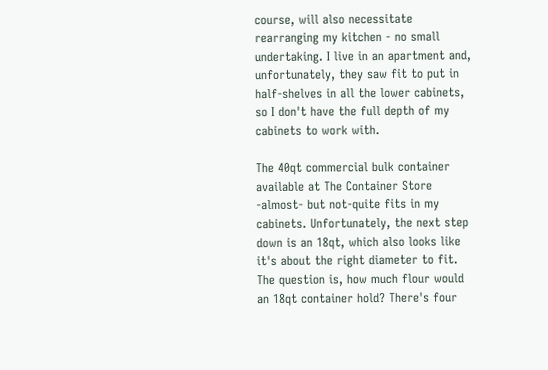course, will also necessitate rearranging my kitchen - no small undertaking. I live in an apartment and, unfortunately, they saw fit to put in half-shelves in all the lower cabinets, so I don't have the full depth of my cabinets to work with.

The 40qt commercial bulk container available at The Container Store -almost- but not-quite fits in my cabinets. Unfortunately, the next step down is an 18qt, which also looks like it's about the right diameter to fit. The question is, how much flour would an 18qt container hold? There's four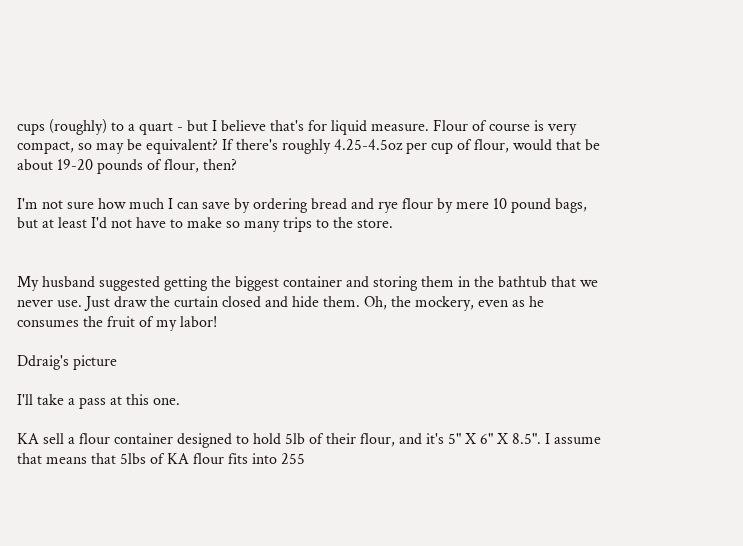cups (roughly) to a quart - but I believe that's for liquid measure. Flour of course is very compact, so may be equivalent? If there's roughly 4.25-4.5oz per cup of flour, would that be about 19-20 pounds of flour, then?

I'm not sure how much I can save by ordering bread and rye flour by mere 10 pound bags, but at least I'd not have to make so many trips to the store.


My husband suggested getting the biggest container and storing them in the bathtub that we never use. Just draw the curtain closed and hide them. Oh, the mockery, even as he consumes the fruit of my labor!

Ddraig's picture

I'll take a pass at this one.

KA sell a flour container designed to hold 5lb of their flour, and it's 5" X 6" X 8.5". I assume that means that 5lbs of KA flour fits into 255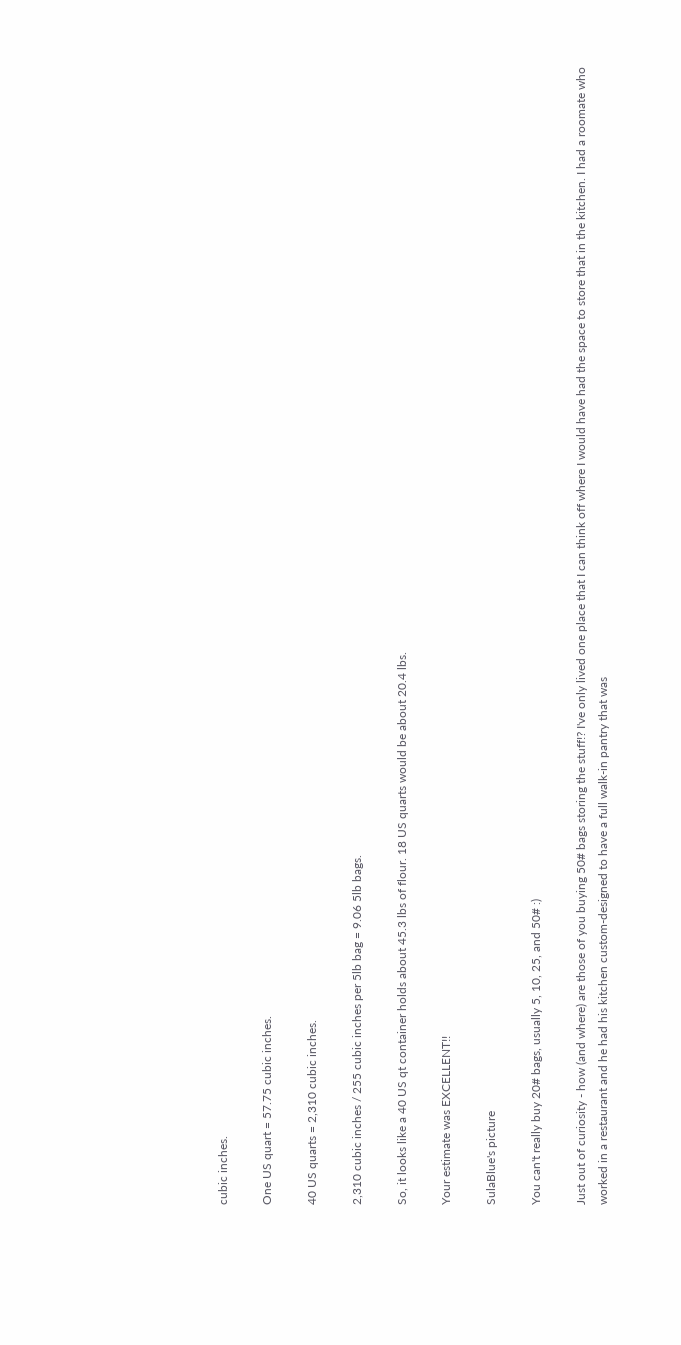cubic inches.

One US quart = 57.75 cubic inches.

40 US quarts = 2,310 cubic inches.

2,310 cubic inches / 255 cubic inches per 5lb bag = 9.06 5lb bags.

So, it looks like a 40 US qt container holds about 45.3 lbs of flour. 18 US quarts would be about 20.4 lbs.

Your estimate was EXCELLENT!!

SulaBlue's picture

You can't really buy 20# bags, usually 5, 10, 25, and 50# :)

Just out of curiosity - how (and where) are those of you buying 50# bags storing the stuff!? I've only lived one place that I can think off where I would have had the space to store that in the kitchen. I had a roomate who worked in a restaurant and he had his kitchen custom-designed to have a full walk-in pantry that was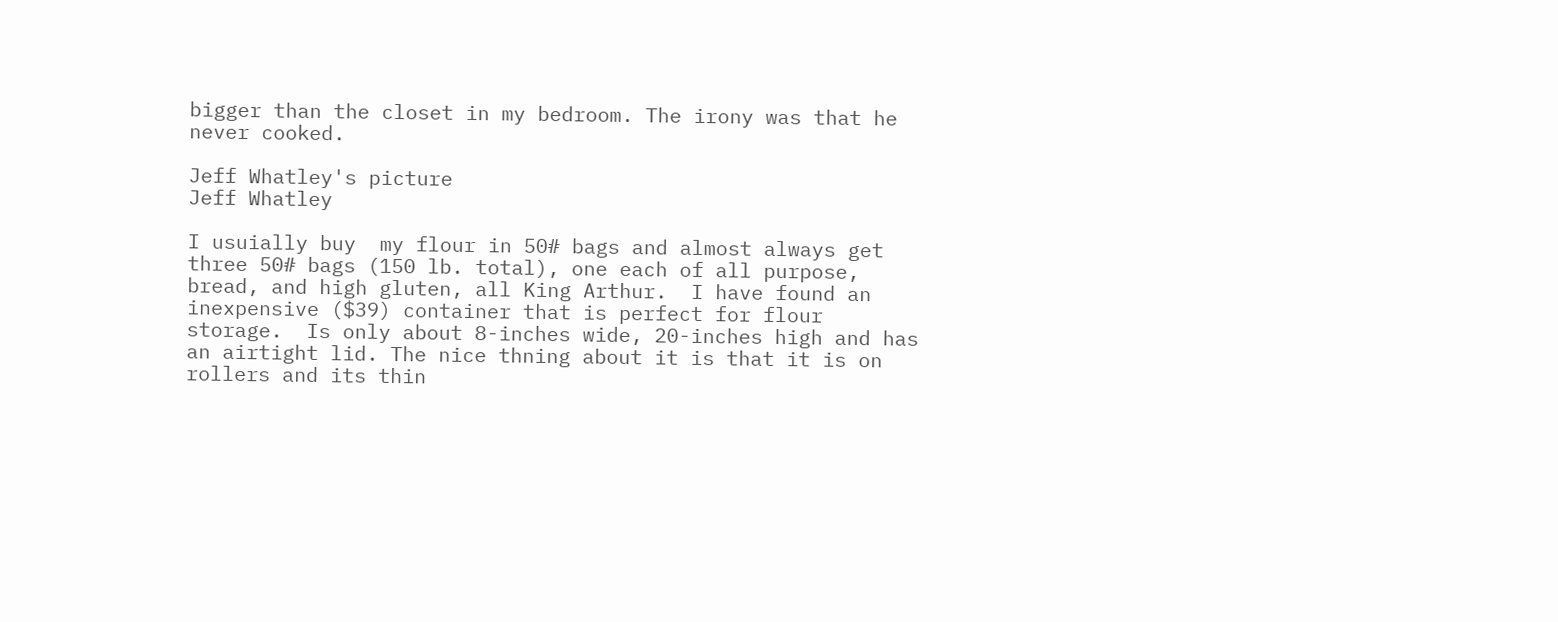bigger than the closet in my bedroom. The irony was that he never cooked.

Jeff Whatley's picture
Jeff Whatley

I usuially buy  my flour in 50# bags and almost always get three 50# bags (150 lb. total), one each of all purpose, bread, and high gluten, all King Arthur.  I have found an inexpensive ($39) container that is perfect for flour storage.  Is only about 8-inches wide, 20-inches high and has an airtight lid. The nice thning about it is that it is on rollers and its thin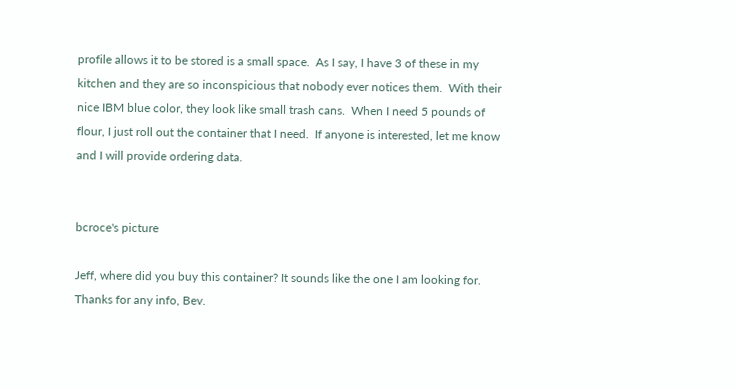profile allows it to be stored is a small space.  As I say, I have 3 of these in my kitchen and they are so inconspicious that nobody ever notices them.  With their nice IBM blue color, they look like small trash cans.  When I need 5 pounds of flour, I just roll out the container that I need.  If anyone is interested, let me know and I will provide ordering data.


bcroce's picture

Jeff, where did you buy this container? It sounds like the one I am looking for. Thanks for any info, Bev.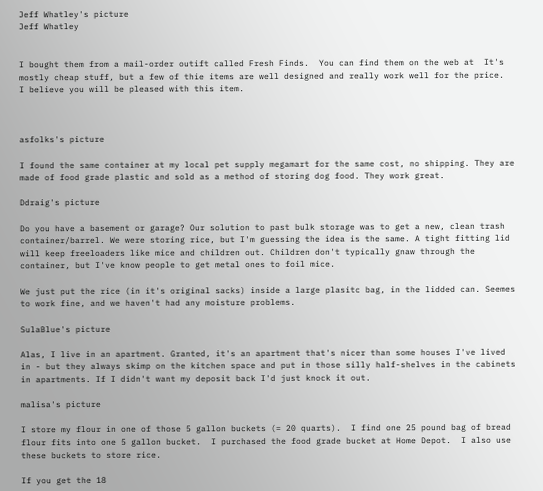Jeff Whatley's picture
Jeff Whatley


I bought them from a mail-order outift called Fresh Finds.  You can find them on the web at  It's mostly cheap stuff, but a few of thie items are well designed and really work well for the price.  I believe you will be pleased with this item.



asfolks's picture

I found the same container at my local pet supply megamart for the same cost, no shipping. They are made of food grade plastic and sold as a method of storing dog food. They work great.

Ddraig's picture

Do you have a basement or garage? Our solution to past bulk storage was to get a new, clean trash container/barrel. We were storing rice, but I'm guessing the idea is the same. A tight fitting lid will keep freeloaders like mice and children out. Children don't typically gnaw through the container, but I've know people to get metal ones to foil mice.

We just put the rice (in it's original sacks) inside a large plasitc bag, in the lidded can. Seemes to work fine, and we haven't had any moisture problems.

SulaBlue's picture

Alas, I live in an apartment. Granted, it's an apartment that's nicer than some houses I've lived in - but they always skimp on the kitchen space and put in those silly half-shelves in the cabinets in apartments. If I didn't want my deposit back I'd just knock it out.

malisa's picture

I store my flour in one of those 5 gallon buckets (= 20 quarts).  I find one 25 pound bag of bread flour fits into one 5 gallon bucket.  I purchased the food grade bucket at Home Depot.  I also use these buckets to store rice.

If you get the 18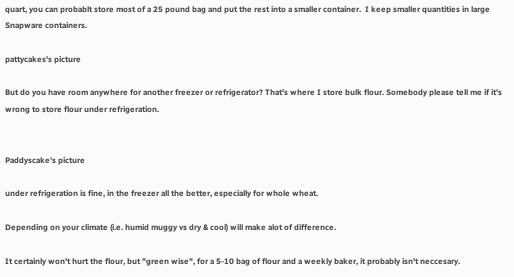quart, you can probablt store most of a 25 pound bag and put the rest into a smaller container.  I keep smaller quantities in large Snapware containers.

pattycakes's picture

But do you have room anywhere for another freezer or refrigerator? That's where I store bulk flour. Somebody please tell me if it's wrong to store flour under refrigeration.


Paddyscake's picture

under refrigeration is fine, in the freezer all the better, especially for whole wheat.

Depending on your climate (i.e. humid muggy vs dry & cool) will make alot of difference.

It certainly won't hurt the flour, but "green wise", for a 5-10 bag of flour and a weekly baker, it probably isn't neccesary.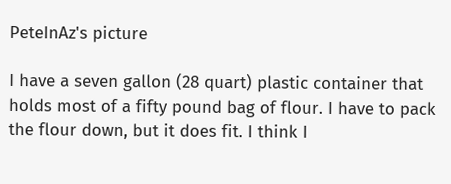PeteInAz's picture

I have a seven gallon (28 quart) plastic container that holds most of a fifty pound bag of flour. I have to pack the flour down, but it does fit. I think I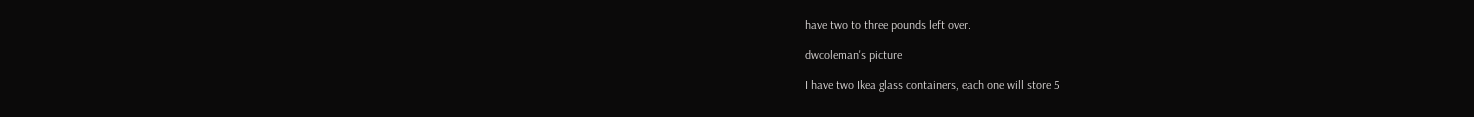have two to three pounds left over.

dwcoleman's picture

I have two Ikea glass containers, each one will store 5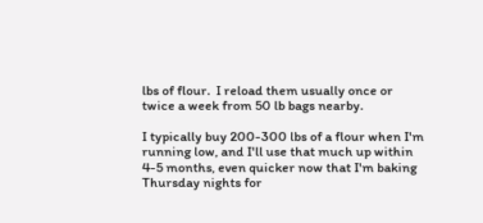lbs of flour.  I reload them usually once or twice a week from 50 lb bags nearby.

I typically buy 200-300 lbs of a flour when I'm running low, and I'll use that much up within 4-5 months, even quicker now that I'm baking Thursday nights for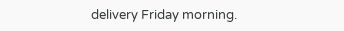delivery Friday morning.